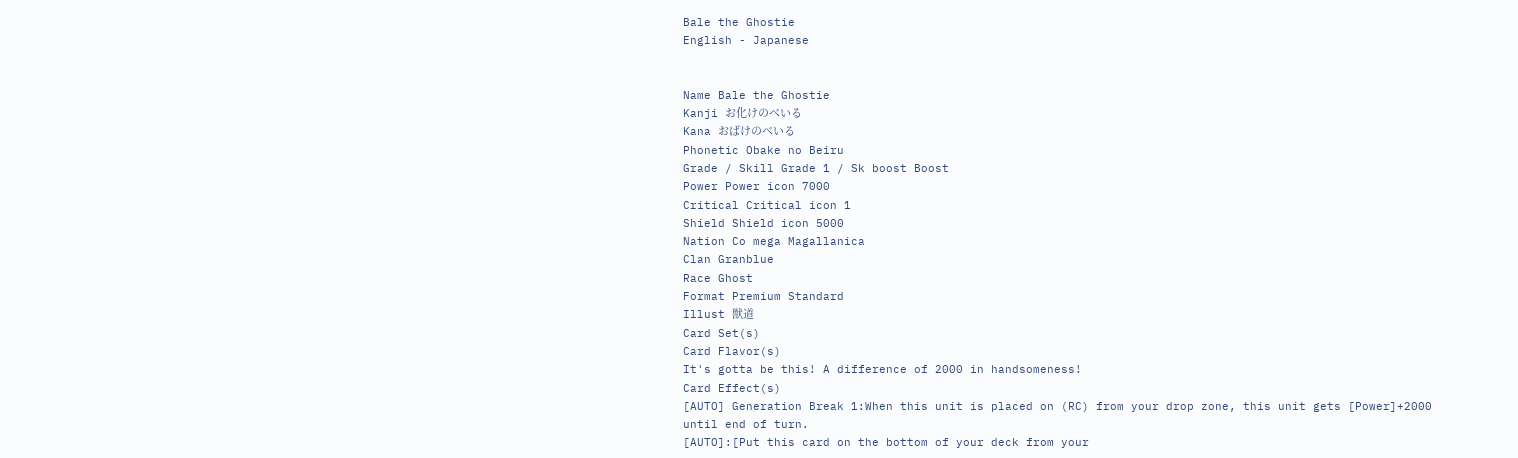Bale the Ghostie
English - Japanese


Name Bale the Ghostie
Kanji お化けのべいる
Kana おばけのべいる
Phonetic Obake no Beiru
Grade / Skill Grade 1 / Sk boost Boost
Power Power icon 7000
Critical Critical icon 1
Shield Shield icon 5000
Nation Co mega Magallanica
Clan Granblue
Race Ghost
Format Premium Standard
Illust 獣道
Card Set(s)
Card Flavor(s)
It's gotta be this! A difference of 2000 in handsomeness!
Card Effect(s)
[AUTO] Generation Break 1:When this unit is placed on (RC) from your drop zone, this unit gets [Power]+2000 until end of turn.
[AUTO]:[Put this card on the bottom of your deck from your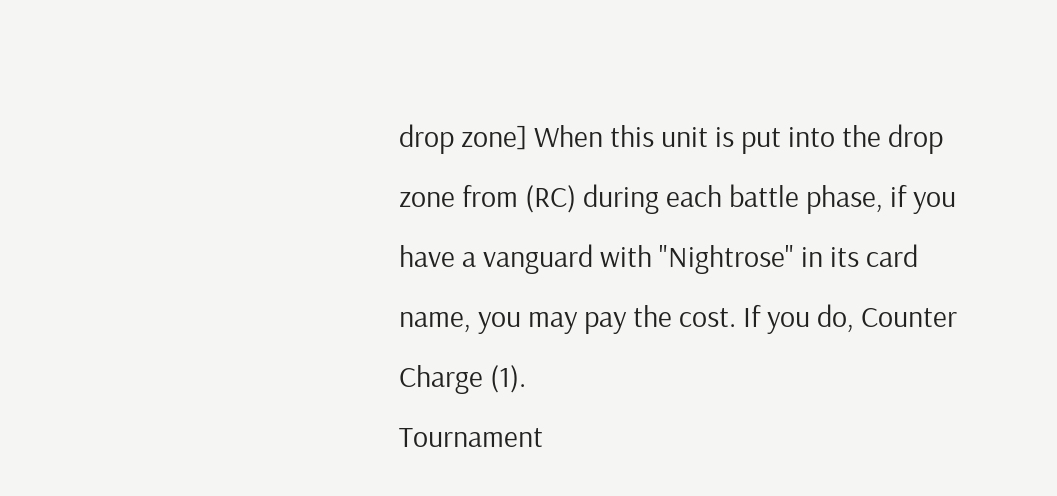drop zone] When this unit is put into the drop zone from (RC) during each battle phase, if you have a vanguard with "Nightrose" in its card name, you may pay the cost. If you do, Counter Charge (1).
Tournament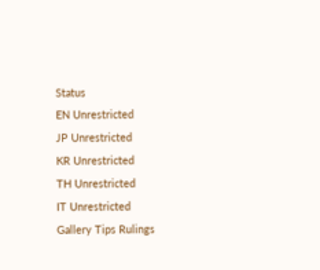Status
EN Unrestricted
JP Unrestricted
KR Unrestricted
TH Unrestricted
IT Unrestricted
Gallery Tips Rulings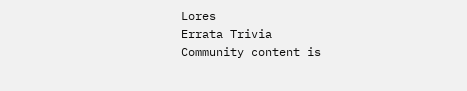Lores
Errata Trivia
Community content is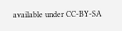available under CC-BY-SA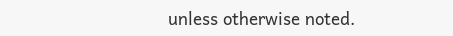unless otherwise noted.